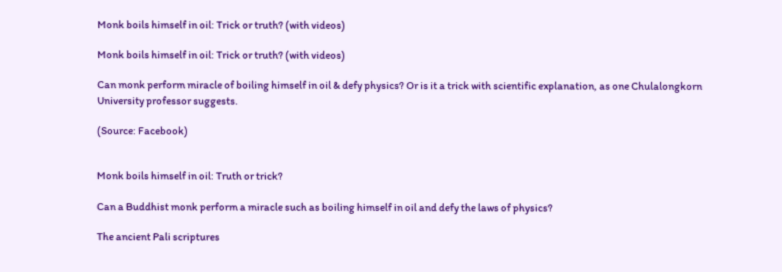Monk boils himself in oil: Trick or truth? (with videos)

Monk boils himself in oil: Trick or truth? (with videos)

Can monk perform miracle of boiling himself in oil & defy physics? Or is it a trick with scientific explanation, as one Chulalongkorn University professor suggests.

(Source: Facebook)


Monk boils himself in oil: Truth or trick?

Can a Buddhist monk perform a miracle such as boiling himself in oil and defy the laws of physics?

The ancient Pali scriptures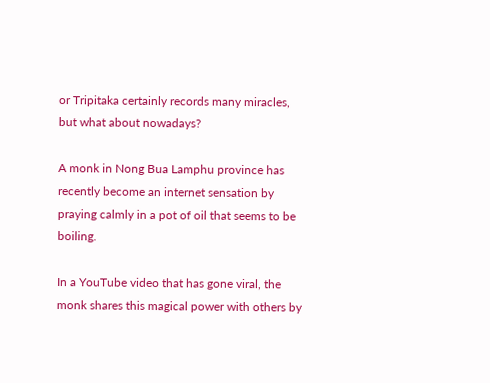or Tripitaka certainly records many miracles, but what about nowadays?

A monk in Nong Bua Lamphu province has recently become an internet sensation by praying calmly in a pot of oil that seems to be boiling.

In a YouTube video that has gone viral, the monk shares this magical power with others by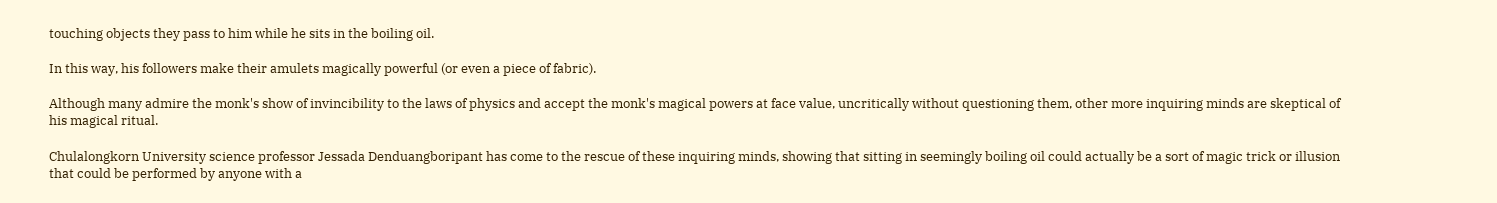touching objects they pass to him while he sits in the boiling oil.

In this way, his followers make their amulets magically powerful (or even a piece of fabric).

Although many admire the monk's show of invincibility to the laws of physics and accept the monk's magical powers at face value, uncritically without questioning them, other more inquiring minds are skeptical of his magical ritual.

Chulalongkorn University science professor Jessada Denduangboripant has come to the rescue of these inquiring minds, showing that sitting in seemingly boiling oil could actually be a sort of magic trick or illusion that could be performed by anyone with a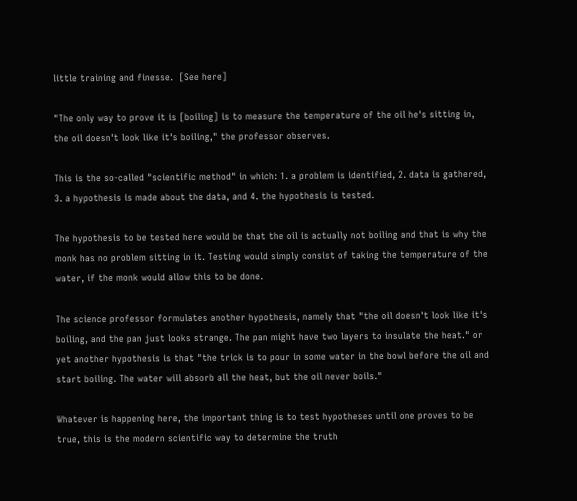little training and finesse.  [See here]

"The only way to prove it is [boiling] is to measure the temperature of the oil he's sitting in, the oil doesn't look like it's boiling," the professor observes.

This is the so-called "scientific method" in which: 1. a problem is identified, 2. data is gathered, 3. a hypothesis is made about the data, and 4. the hypothesis is tested.

The hypothesis to be tested here would be that the oil is actually not boiling and that is why the monk has no problem sitting in it. Testing would simply consist of taking the temperature of the water, if the monk would allow this to be done.

The science professor formulates another hypothesis, namely that "the oil doesn't look like it's boiling, and the pan just looks strange. The pan might have two layers to insulate the heat." or yet another hypothesis is that "the trick is to pour in some water in the bowl before the oil and start boiling. The water will absorb all the heat, but the oil never boils."

Whatever is happening here, the important thing is to test hypotheses until one proves to be true, this is the modern scientific way to determine the truth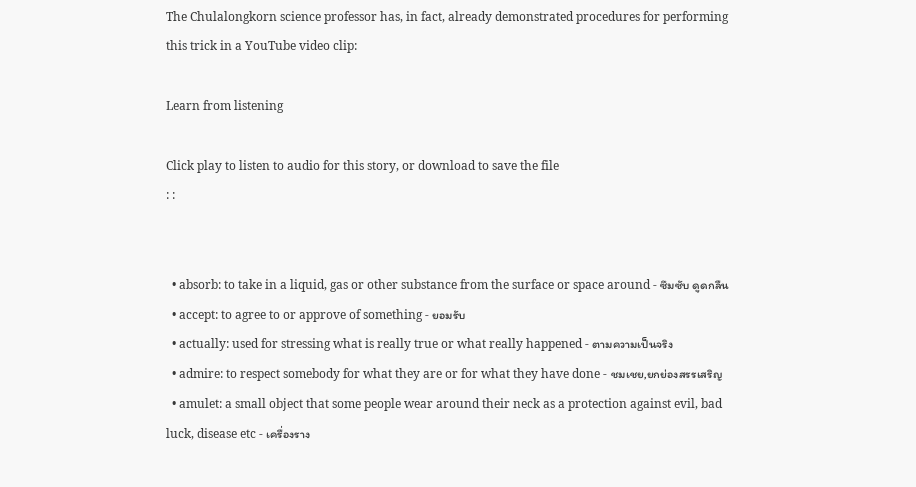The Chulalongkorn science professor has, in fact, already demonstrated procedures for performing this trick in a YouTube video clip:

Learn from listening

Click play to listen to audio for this story, or download to save the file
: :


  • absorb: to take in a liquid, gas or other substance from the surface or space around - ซึมซับ ดูดกลืน
  • accept: to agree to or approve of something - ยอมรับ
  • actually: used for stressing what is really true or what really happened - ตามความเป็นจริง
  • admire: to respect somebody for what they are or for what they have done - ชมเชย,ยกย่องสรรเสริญ
  • amulet: a small object that some people wear around their neck as a protection against evil, bad luck, disease etc - เครื่องราง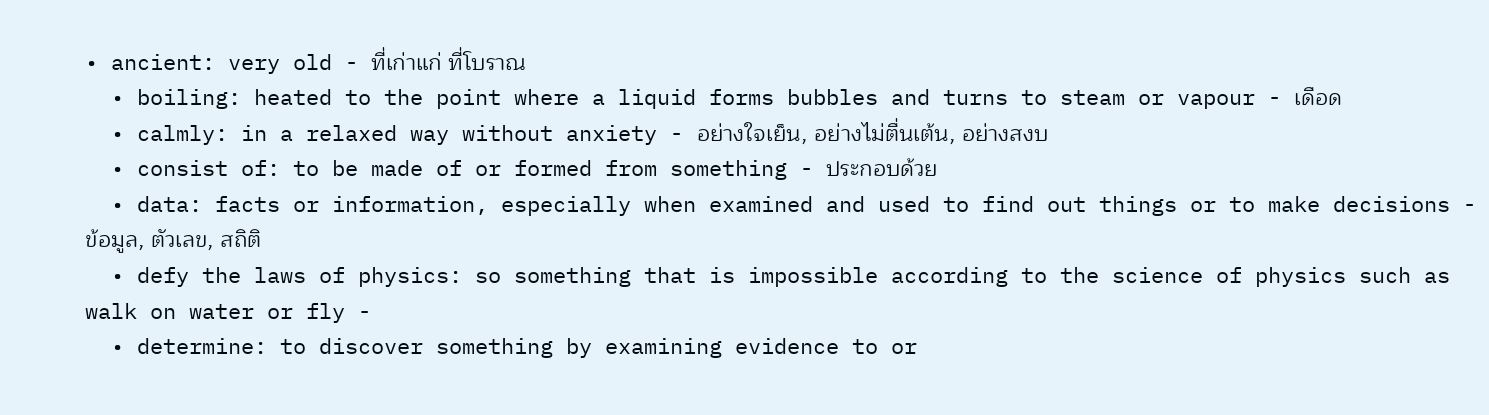• ancient: very old - ที่เก่าแก่ ที่โบราณ
  • boiling: heated to the point where a liquid forms bubbles and turns to steam or vapour - เดือด
  • calmly: in a relaxed way without anxiety - อย่างใจเย็น, อย่างไม่ตื่นเต้น, อย่างสงบ
  • consist of: to be made of or formed from something - ประกอบด้วย
  • data: facts or information, especially when examined and used to find out things or to make decisions - ข้อมูล, ตัวเลข, สถิติ
  • defy the laws of physics: so something that is impossible according to the science of physics such as walk on water or fly -
  • determine: to discover something by examining evidence to or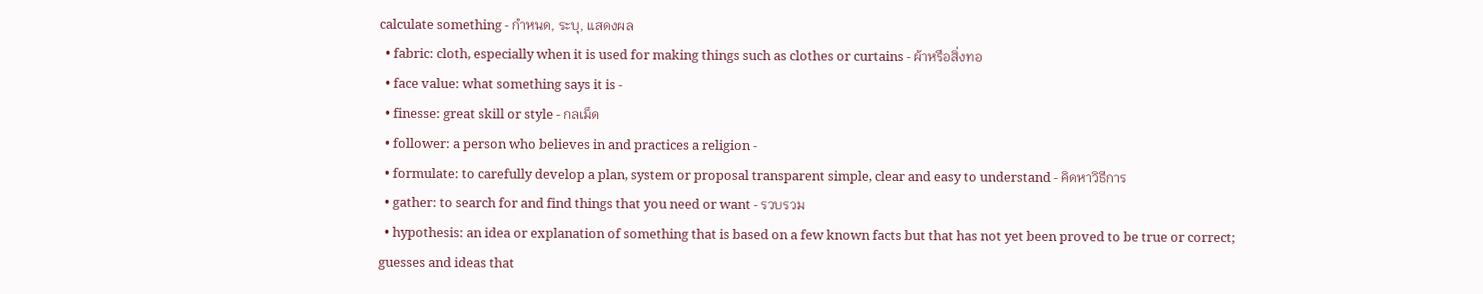calculate something - กำหนด, ระบุ, แสดงผล
  • fabric: cloth, especially when it is used for making things such as clothes or curtains - ผ้าหรือสิ่งทอ
  • face value: what something says it is -
  • finesse: great skill or style - กลเม็ด
  • follower: a person who believes in and practices a religion -
  • formulate: to carefully develop a plan, system or proposal transparent simple, clear and easy to understand - คิดหาวิธีการ
  • gather: to search for and find things that you need or want - รวบรวม
  • hypothesis: an idea or explanation of something that is based on a few known facts but that has not yet been proved to be true or correct; guesses and ideas that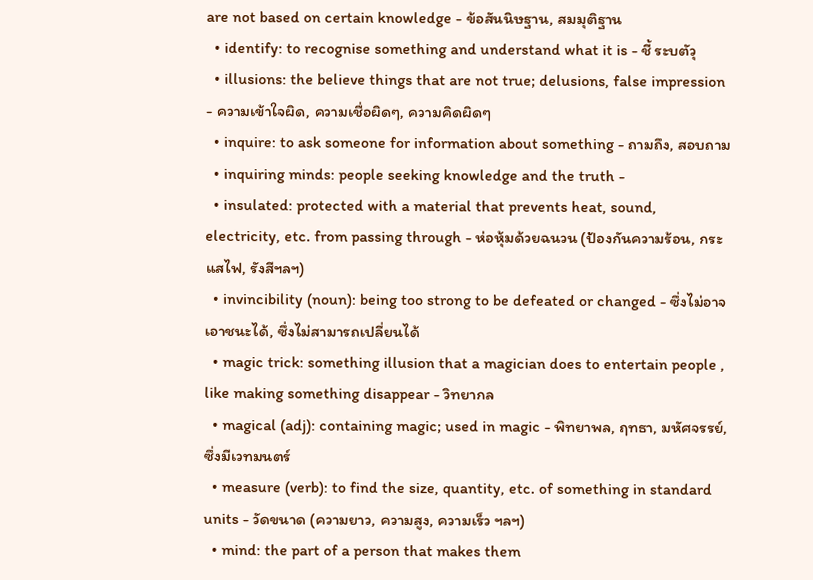are not based on certain knowledge - ข้อสันนิษฐาน, สมมุติฐาน
  • identify: to recognise something and understand what it is - ชี้ ระบตัวุ
  • illusions: the believe things that are not true; delusions, false impression - ความเข้าใจผิด, ความเชื่อผิดๆ, ความคิดผิดๆ
  • inquire: to ask someone for information about something - ถามถึง, สอบถาม
  • inquiring minds: people seeking knowledge and the truth -
  • insulated: protected with a material that prevents heat, sound, electricity, etc. from passing through - ห่อหุ้มด้วยฉนวน (ป้องกันความร้อน, กระแสไฟ, รังสีฯลฯ)
  • invincibility (noun): being too strong to be defeated or changed - ซึ่งไม่อาจเอาชนะได้, ซึ่งไม่สามารถเปลี่ยนได้
  • magic trick: something illusion that a magician does to entertain people , like making something disappear - วิทยากล
  • magical (adj): containing magic; used in magic - พิทยาพล, ฤทธา, มหัศจรรย์, ซึ่งมีเวทมนตร์
  • measure (verb): to find the size, quantity, etc. of something in standard units - วัดขนาด (ความยาว, ความสูง, ความเร็ว ฯลฯ)
  • mind: the part of a person that makes them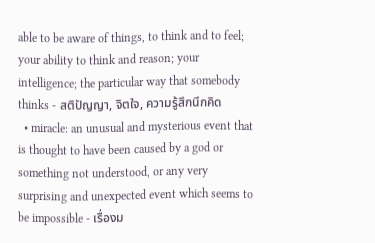able to be aware of things, to think and to feel; your ability to think and reason; your intelligence; the particular way that somebody thinks - สติปัญญา, จิตใจ, ความรู้สึกนึกคิด
  • miracle: an unusual and mysterious event that is thought to have been caused by a god or something not understood, or any very surprising and unexpected event which seems to be impossible - เรื่องม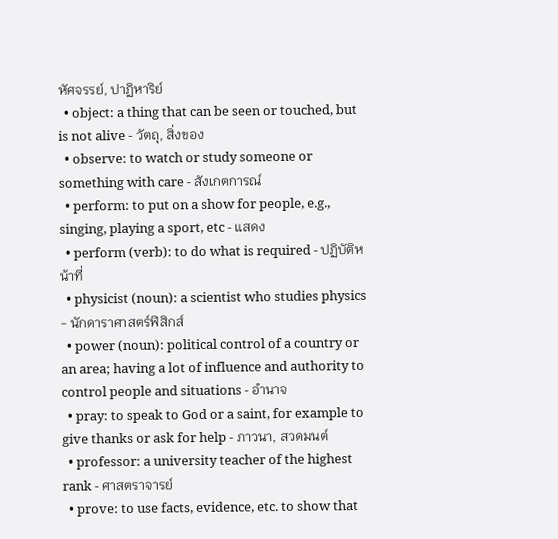หัศจรรย์, ปาฏิหาริย์
  • object: a thing that can be seen or touched, but is not alive - วัตถุ, สิ่งของ
  • observe: to watch or study someone or something with care - สังเกตการณ์
  • perform: to put on a show for people, e.g., singing, playing a sport, etc - แสดง
  • perform (verb): to do what is required - ปฏิบัติหน้าที่
  • physicist (noun): a scientist who studies physics - นักดาราศาสตร์ฟิสิกส์
  • power (noun): political control of a country or an area; having a lot of influence and authority to control people and situations - อำนาจ
  • pray: to speak to God or a saint, for example to give thanks or ask for help - ภาวนา, สวดมนต์
  • professor: a university teacher of the highest rank - ศาสตราจารย์
  • prove: to use facts, evidence, etc. to show that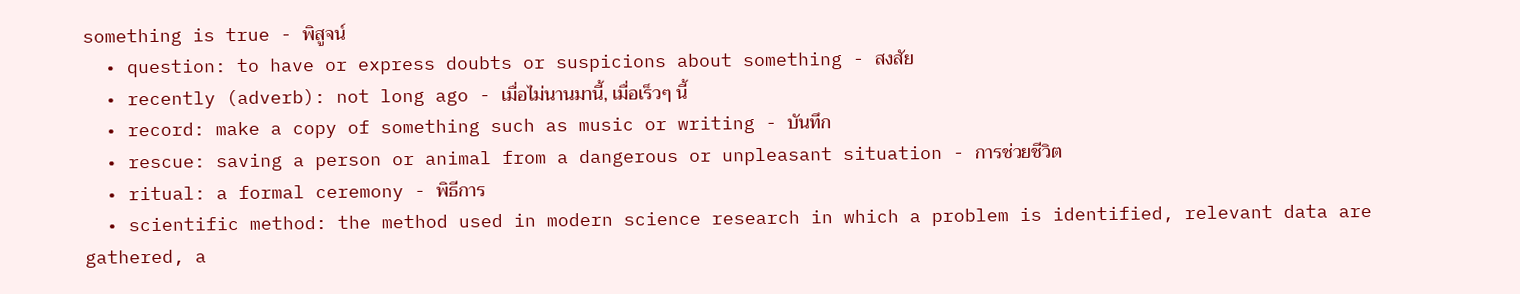something is true - พิสูจน์
  • question: to have or express doubts or suspicions about something - สงสัย
  • recently (adverb): not long ago - เมื่อไม่นานมานี้, เมื่อเร็วๆ นี้
  • record: make a copy of something such as music or writing - บันทึก
  • rescue: saving a person or animal from a dangerous or unpleasant situation - การช่วยชีวิต
  • ritual: a formal ceremony - พิธีการ
  • scientific method: the method used in modern science research in which a problem is identified, relevant data are gathered, a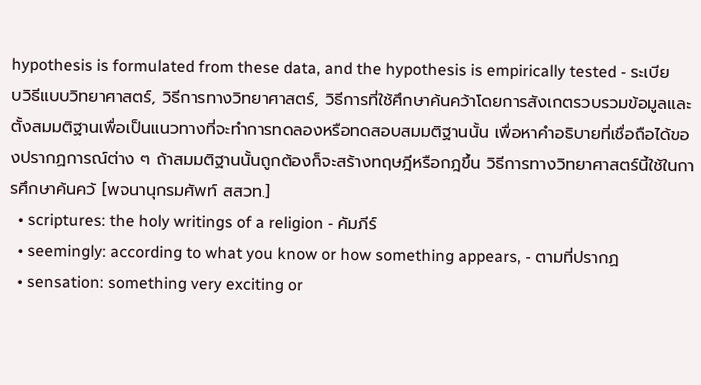hypothesis is formulated from these data, and the hypothesis is empirically tested - ระเบียบวิธีแบบวิทยาศาสตร์, วิธีการทางวิทยาศาสตร์, วิธีการที่ใช้ศึกษาค้นคว้าโดยการสังเกตรวบรวมข้อมูลและตั้งสมมติฐานเพื่อเป็นแนวทางที่จะทำการทดลองหรือทดสอบสมมติฐานนั้น เพื่อหาคำอธิบายที่เชื่อถือได้ของปรากฏการณ์ต่าง ๆ ถ้าสมมติฐานนั้นถูกต้องก็จะสร้างทฤษฎีหรือกฎขึ้น วิธีการทางวิทยาศาสตร์นี้ใช้ในการศึกษาค้นคว้ [พจนานุกรมศัพท์ สสวท.]
  • scriptures: the holy writings of a religion - คัมภีร์
  • seemingly: according to what you know or how something appears, - ตามที่ปรากฏ
  • sensation: something very exciting or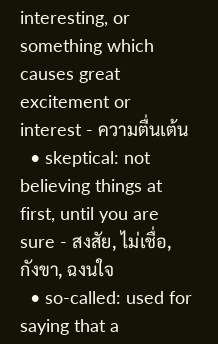interesting, or something which causes great excitement or interest - ความตื่นเต้น
  • skeptical: not believing things at first, until you are sure - สงสัย, ไม่เชื่อ, กังขา, ฉงนใจ
  • so-called: used for saying that a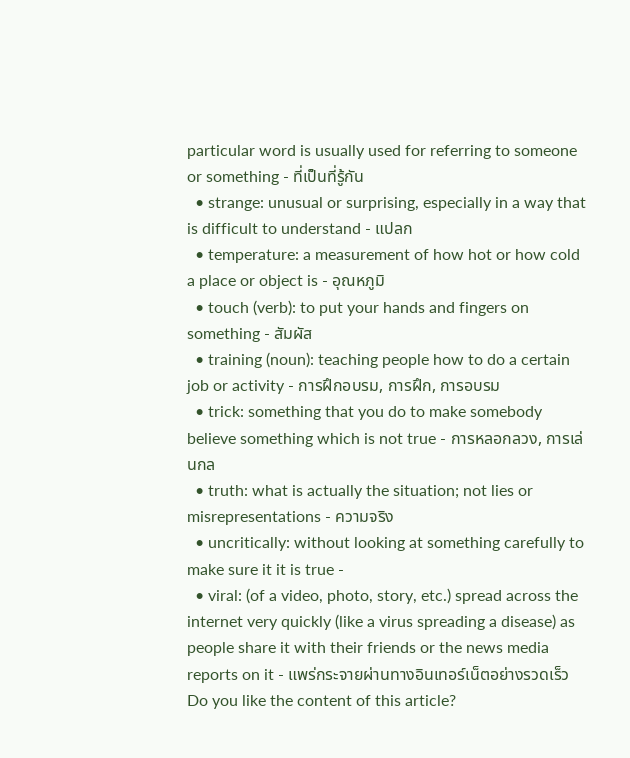particular word is usually used for referring to someone or something - ที่เป็นที่รู้กัน
  • strange: unusual or surprising, especially in a way that is difficult to understand - แปลก
  • temperature: a measurement of how hot or how cold a place or object is - อุณหภูมิ
  • touch (verb): to put your hands and fingers on something - สัมผัส
  • training (noun): teaching people how to do a certain job or activity - การฝึกอบรม, การฝึก, การอบรม
  • trick: something that you do to make somebody believe something which is not true - การหลอกลวง, การเล่นกล
  • truth: what is actually the situation; not lies or misrepresentations - ความจริง
  • uncritically: without looking at something carefully to make sure it it is true -
  • viral: (of a video, photo, story, etc.) spread across the internet very quickly (like a virus spreading a disease) as people share it with their friends or the news media reports on it - แพร่กระจายผ่านทางอินเทอร์เน็ตอย่างรวดเร็ว
Do you like the content of this article?